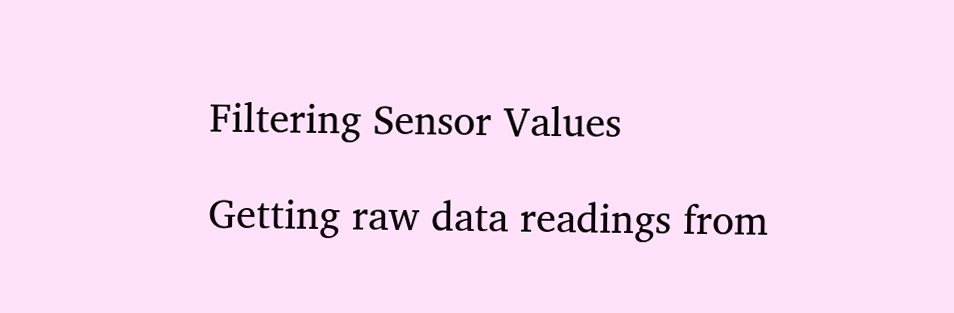Filtering Sensor Values

Getting raw data readings from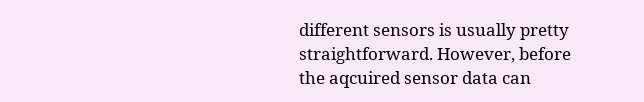different sensors is usually pretty straightforward. However, before the aqcuired sensor data can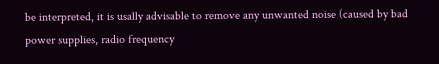be interpreted, it is usally advisable to remove any unwanted noise (caused by bad power supplies, radio frequency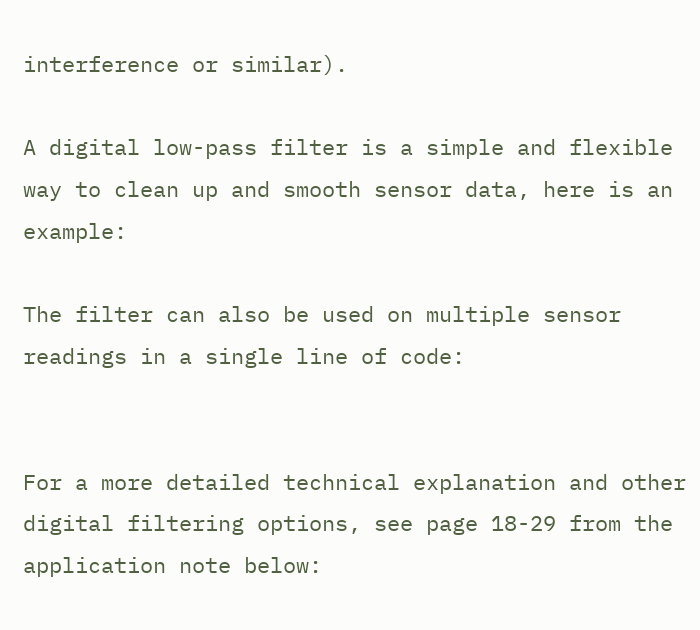interference or similar).

A digital low-pass filter is a simple and flexible way to clean up and smooth sensor data, here is an example:

The filter can also be used on multiple sensor readings in a single line of code:


For a more detailed technical explanation and other digital filtering options, see page 18-29 from the application note below: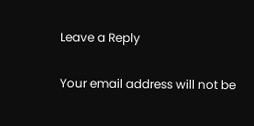Leave a Reply

Your email address will not be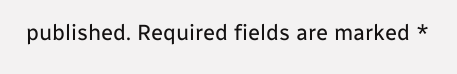published. Required fields are marked *